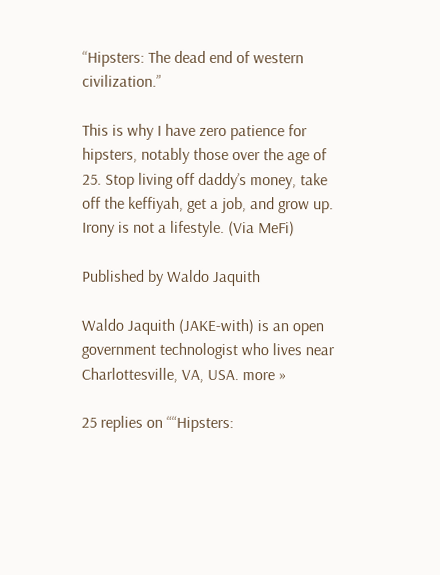“Hipsters: The dead end of western civilization.”

This is why I have zero patience for hipsters, notably those over the age of 25. Stop living off daddy’s money, take off the keffiyah, get a job, and grow up. Irony is not a lifestyle. (Via MeFi)

Published by Waldo Jaquith

Waldo Jaquith (JAKE-with) is an open government technologist who lives near Charlottesville, VA, USA. more »

25 replies on ““Hipsters: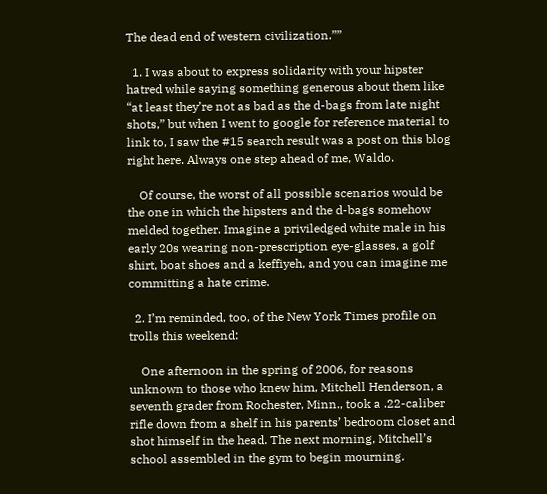The dead end of western civilization.””

  1. I was about to express solidarity with your hipster hatred while saying something generous about them like “at least they’re not as bad as the d-bags from late night shots,” but when I went to google for reference material to link to, I saw the #15 search result was a post on this blog right here. Always one step ahead of me, Waldo.

    Of course, the worst of all possible scenarios would be the one in which the hipsters and the d-bags somehow melded together. Imagine a priviledged white male in his early 20s wearing non-prescription eye-glasses, a golf shirt, boat shoes and a keffiyeh, and you can imagine me committing a hate crime.

  2. I’m reminded, too, of the New York Times profile on trolls this weekend:

    One afternoon in the spring of 2006, for reasons unknown to those who knew him, Mitchell Henderson, a seventh grader from Rochester, Minn., took a .22-caliber rifle down from a shelf in his parents’ bedroom closet and shot himself in the head. The next morning, Mitchell’s school assembled in the gym to begin mourning.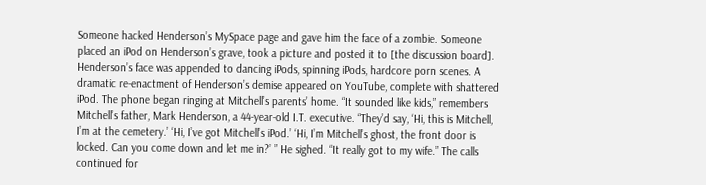Someone hacked Henderson’s MySpace page and gave him the face of a zombie. Someone placed an iPod on Henderson’s grave, took a picture and posted it to [the discussion board]. Henderson’s face was appended to dancing iPods, spinning iPods, hardcore porn scenes. A dramatic re-enactment of Henderson’s demise appeared on YouTube, complete with shattered iPod. The phone began ringing at Mitchell’s parents’ home. “It sounded like kids,” remembers Mitchell’s father, Mark Henderson, a 44-year-old I.T. executive. “They’d say, ‘Hi, this is Mitchell, I’m at the cemetery.’ ‘Hi, I’ve got Mitchell’s iPod.’ ‘Hi, I’m Mitchell’s ghost, the front door is locked. Can you come down and let me in?’ ” He sighed. “It really got to my wife.” The calls continued for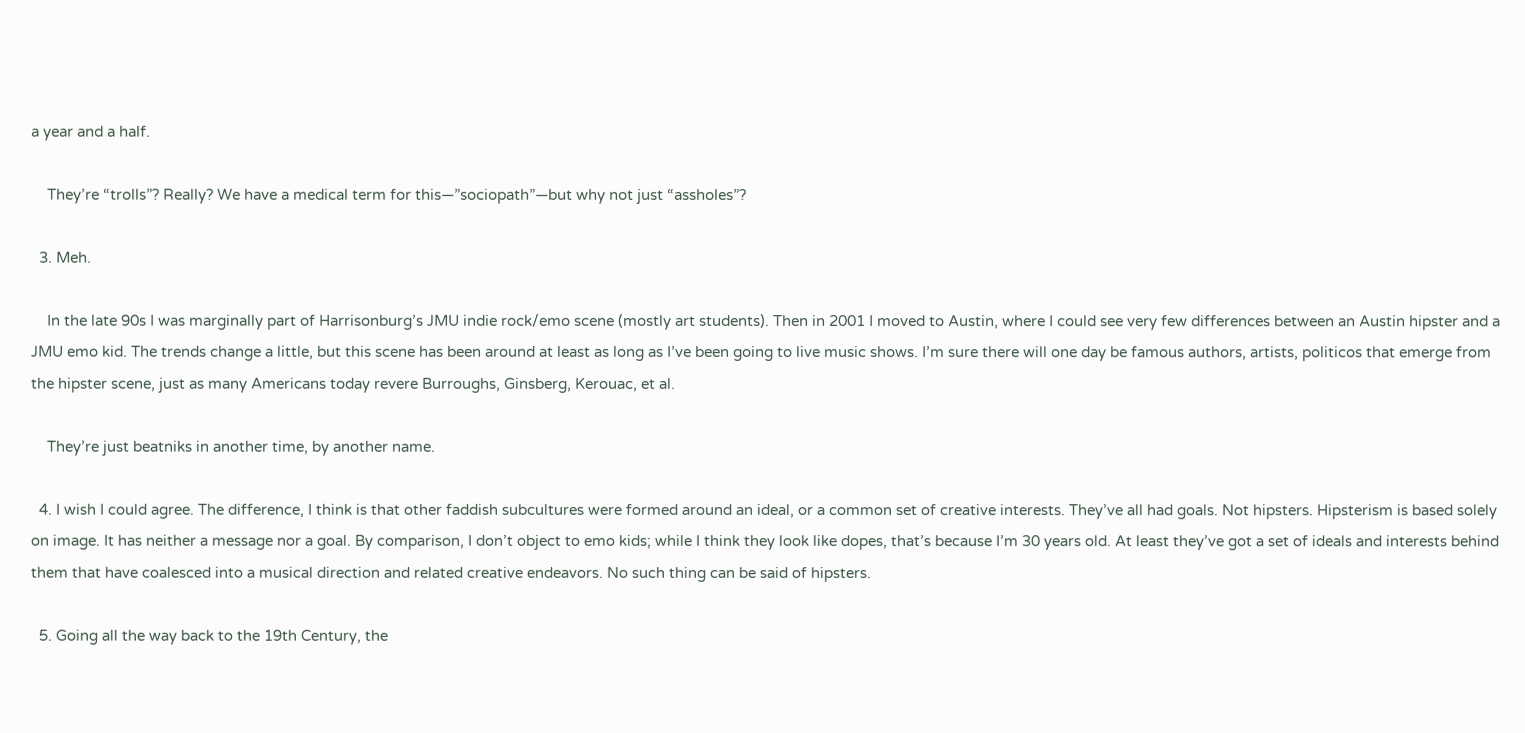a year and a half.

    They’re “trolls”? Really? We have a medical term for this—”sociopath”—but why not just “assholes”?

  3. Meh.

    In the late 90s I was marginally part of Harrisonburg’s JMU indie rock/emo scene (mostly art students). Then in 2001 I moved to Austin, where I could see very few differences between an Austin hipster and a JMU emo kid. The trends change a little, but this scene has been around at least as long as I’ve been going to live music shows. I’m sure there will one day be famous authors, artists, politicos that emerge from the hipster scene, just as many Americans today revere Burroughs, Ginsberg, Kerouac, et al.

    They’re just beatniks in another time, by another name.

  4. I wish I could agree. The difference, I think is that other faddish subcultures were formed around an ideal, or a common set of creative interests. They’ve all had goals. Not hipsters. Hipsterism is based solely on image. It has neither a message nor a goal. By comparison, I don’t object to emo kids; while I think they look like dopes, that’s because I’m 30 years old. At least they’ve got a set of ideals and interests behind them that have coalesced into a musical direction and related creative endeavors. No such thing can be said of hipsters.

  5. Going all the way back to the 19th Century, the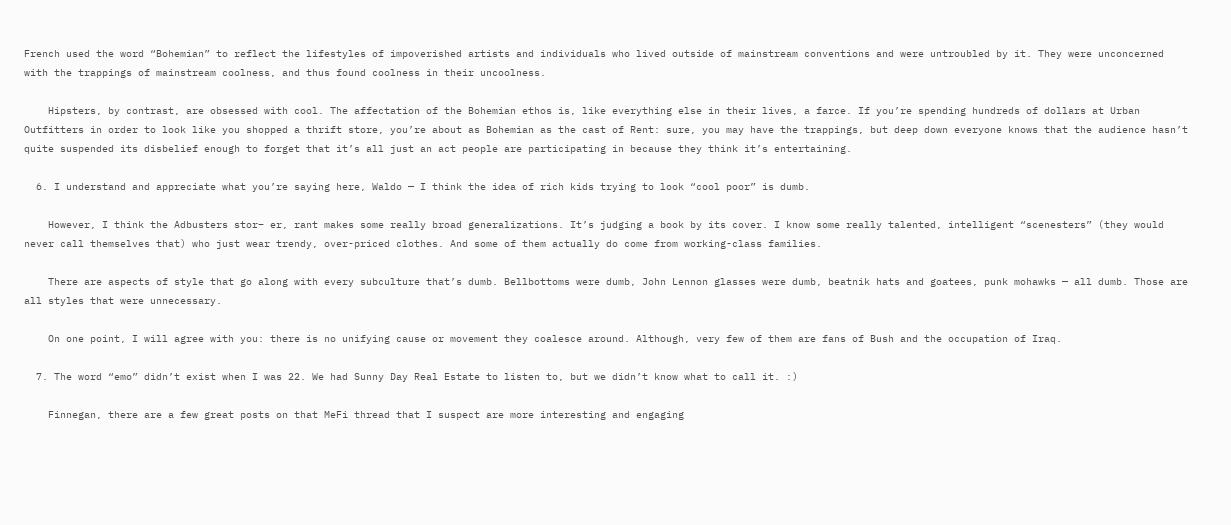French used the word “Bohemian” to reflect the lifestyles of impoverished artists and individuals who lived outside of mainstream conventions and were untroubled by it. They were unconcerned with the trappings of mainstream coolness, and thus found coolness in their uncoolness.

    Hipsters, by contrast, are obsessed with cool. The affectation of the Bohemian ethos is, like everything else in their lives, a farce. If you’re spending hundreds of dollars at Urban Outfitters in order to look like you shopped a thrift store, you’re about as Bohemian as the cast of Rent: sure, you may have the trappings, but deep down everyone knows that the audience hasn’t quite suspended its disbelief enough to forget that it’s all just an act people are participating in because they think it’s entertaining.

  6. I understand and appreciate what you’re saying here, Waldo — I think the idea of rich kids trying to look “cool poor” is dumb.

    However, I think the Adbusters stor– er, rant makes some really broad generalizations. It’s judging a book by its cover. I know some really talented, intelligent “scenesters” (they would never call themselves that) who just wear trendy, over-priced clothes. And some of them actually do come from working-class families.

    There are aspects of style that go along with every subculture that’s dumb. Bellbottoms were dumb, John Lennon glasses were dumb, beatnik hats and goatees, punk mohawks — all dumb. Those are all styles that were unnecessary.

    On one point, I will agree with you: there is no unifying cause or movement they coalesce around. Although, very few of them are fans of Bush and the occupation of Iraq.

  7. The word “emo” didn’t exist when I was 22. We had Sunny Day Real Estate to listen to, but we didn’t know what to call it. :)

    Finnegan, there are a few great posts on that MeFi thread that I suspect are more interesting and engaging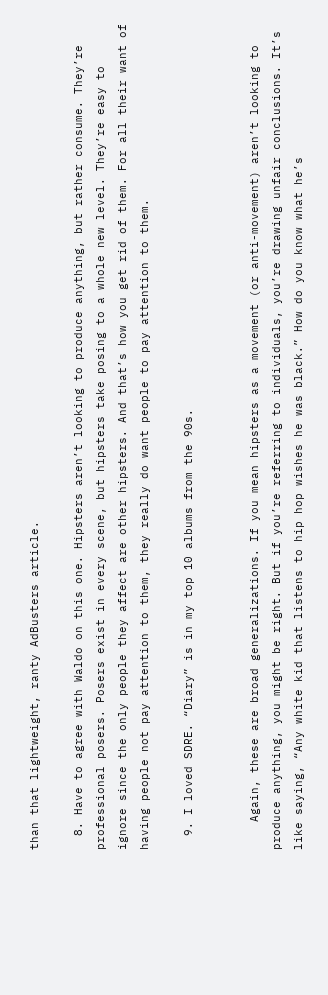than that lightweight, ranty AdBusters article.

  8. Have to agree with Waldo on this one. Hipsters aren’t looking to produce anything, but rather consume. They’re professional posers. Posers exist in every scene, but hipsters take posing to a whole new level. They’re easy to ignore since the only people they affect are other hipsters. And that’s how you get rid of them. For all their want of having people not pay attention to them, they really do want people to pay attention to them.

  9. I loved SDRE. “Diary” is in my top 10 albums from the 90s.


    Again, these are broad generalizations. If you mean hipsters as a movement (or anti-movement) aren’t looking to produce anything, you might be right. But if you’re referring to individuals, you’re drawing unfair conclusions. It’s like saying, “Any white kid that listens to hip hop wishes he was black.” How do you know what he’s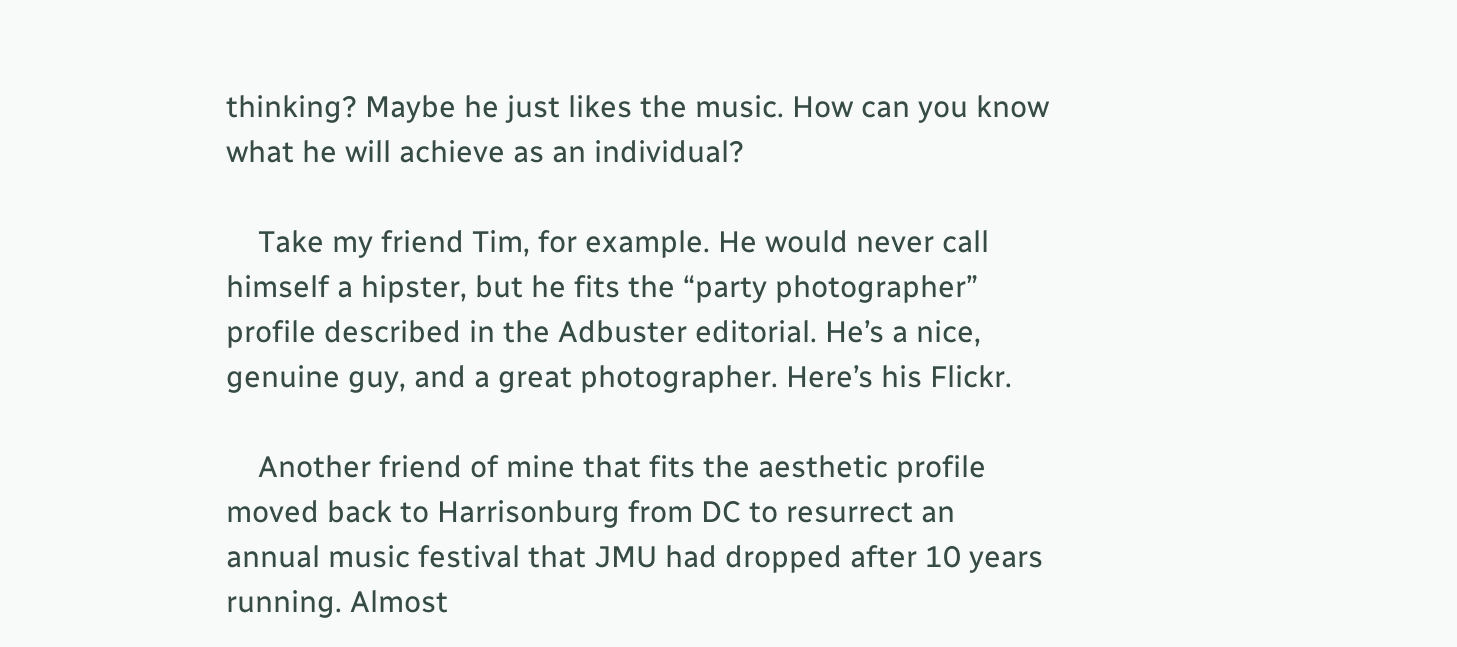thinking? Maybe he just likes the music. How can you know what he will achieve as an individual?

    Take my friend Tim, for example. He would never call himself a hipster, but he fits the “party photographer” profile described in the Adbuster editorial. He’s a nice, genuine guy, and a great photographer. Here’s his Flickr.

    Another friend of mine that fits the aesthetic profile moved back to Harrisonburg from DC to resurrect an annual music festival that JMU had dropped after 10 years running. Almost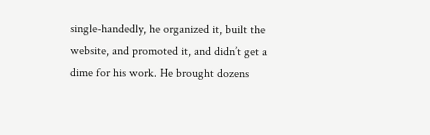single-handedly, he organized it, built the website, and promoted it, and didn’t get a dime for his work. He brought dozens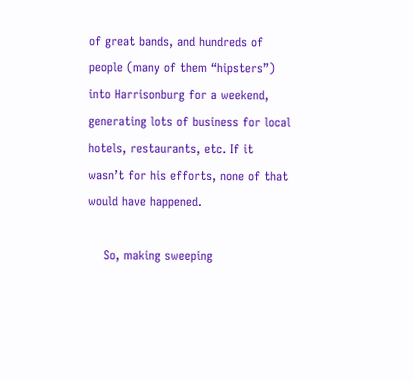of great bands, and hundreds of people (many of them “hipsters”) into Harrisonburg for a weekend, generating lots of business for local hotels, restaurants, etc. If it wasn’t for his efforts, none of that would have happened.

    So, making sweeping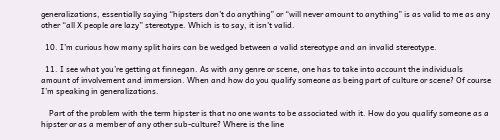generalizations, essentially saying “hipsters don’t do anything” or “will never amount to anything” is as valid to me as any other “all X people are lazy” stereotype. Which is to say, it isn’t valid.

  10. I’m curious how many split hairs can be wedged between a valid stereotype and an invalid stereotype.

  11. I see what you’re getting at finnegan. As with any genre or scene, one has to take into account the individuals amount of involvement and immersion. When and how do you qualify someone as being part of culture or scene? Of course I’m speaking in generalizations.

    Part of the problem with the term hipster is that no one wants to be associated with it. How do you qualify someone as a hipster or as a member of any other sub-culture? Where is the line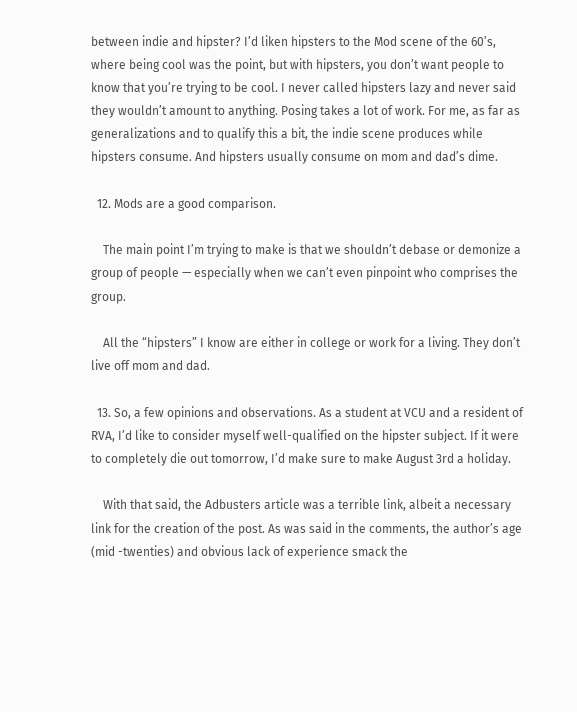between indie and hipster? I’d liken hipsters to the Mod scene of the 60’s, where being cool was the point, but with hipsters, you don’t want people to know that you’re trying to be cool. I never called hipsters lazy and never said they wouldn’t amount to anything. Posing takes a lot of work. For me, as far as generalizations and to qualify this a bit, the indie scene produces while hipsters consume. And hipsters usually consume on mom and dad’s dime.

  12. Mods are a good comparison.

    The main point I’m trying to make is that we shouldn’t debase or demonize a group of people — especially when we can’t even pinpoint who comprises the group.

    All the “hipsters” I know are either in college or work for a living. They don’t live off mom and dad.

  13. So, a few opinions and observations. As a student at VCU and a resident of RVA, I’d like to consider myself well-qualified on the hipster subject. If it were to completely die out tomorrow, I’d make sure to make August 3rd a holiday.

    With that said, the Adbusters article was a terrible link, albeit a necessary link for the creation of the post. As was said in the comments, the author’s age (mid -twenties) and obvious lack of experience smack the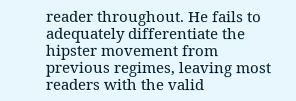reader throughout. He fails to adequately differentiate the hipster movement from previous regimes, leaving most readers with the valid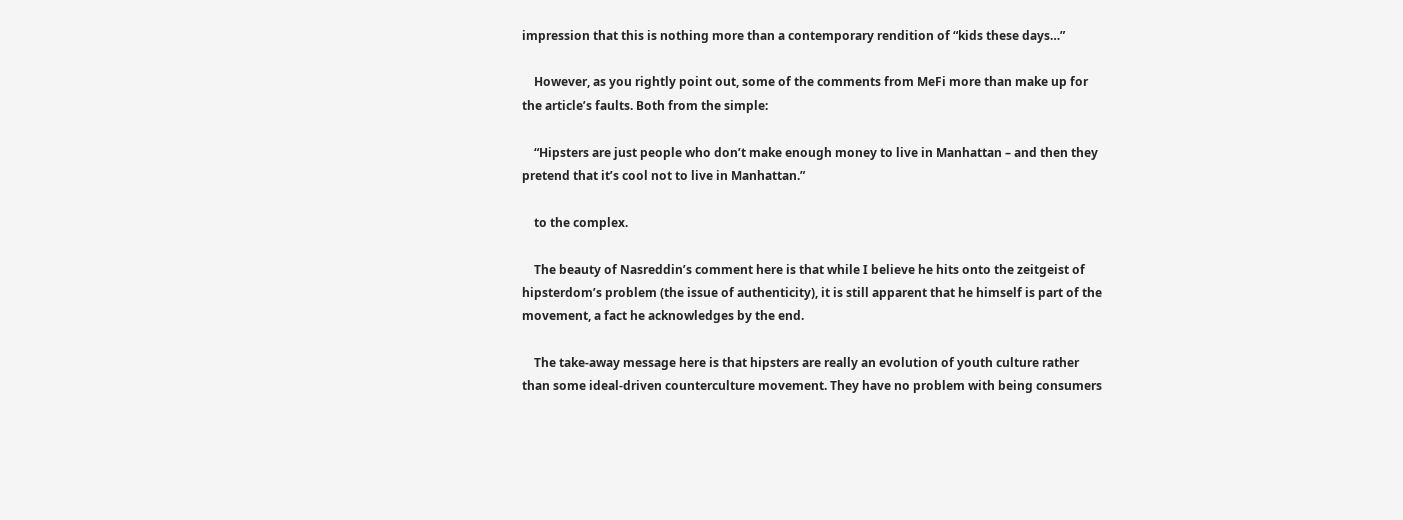impression that this is nothing more than a contemporary rendition of “kids these days…”

    However, as you rightly point out, some of the comments from MeFi more than make up for the article’s faults. Both from the simple:

    “Hipsters are just people who don’t make enough money to live in Manhattan – and then they pretend that it’s cool not to live in Manhattan.”

    to the complex.

    The beauty of Nasreddin’s comment here is that while I believe he hits onto the zeitgeist of hipsterdom’s problem (the issue of authenticity), it is still apparent that he himself is part of the movement, a fact he acknowledges by the end.

    The take-away message here is that hipsters are really an evolution of youth culture rather than some ideal-driven counterculture movement. They have no problem with being consumers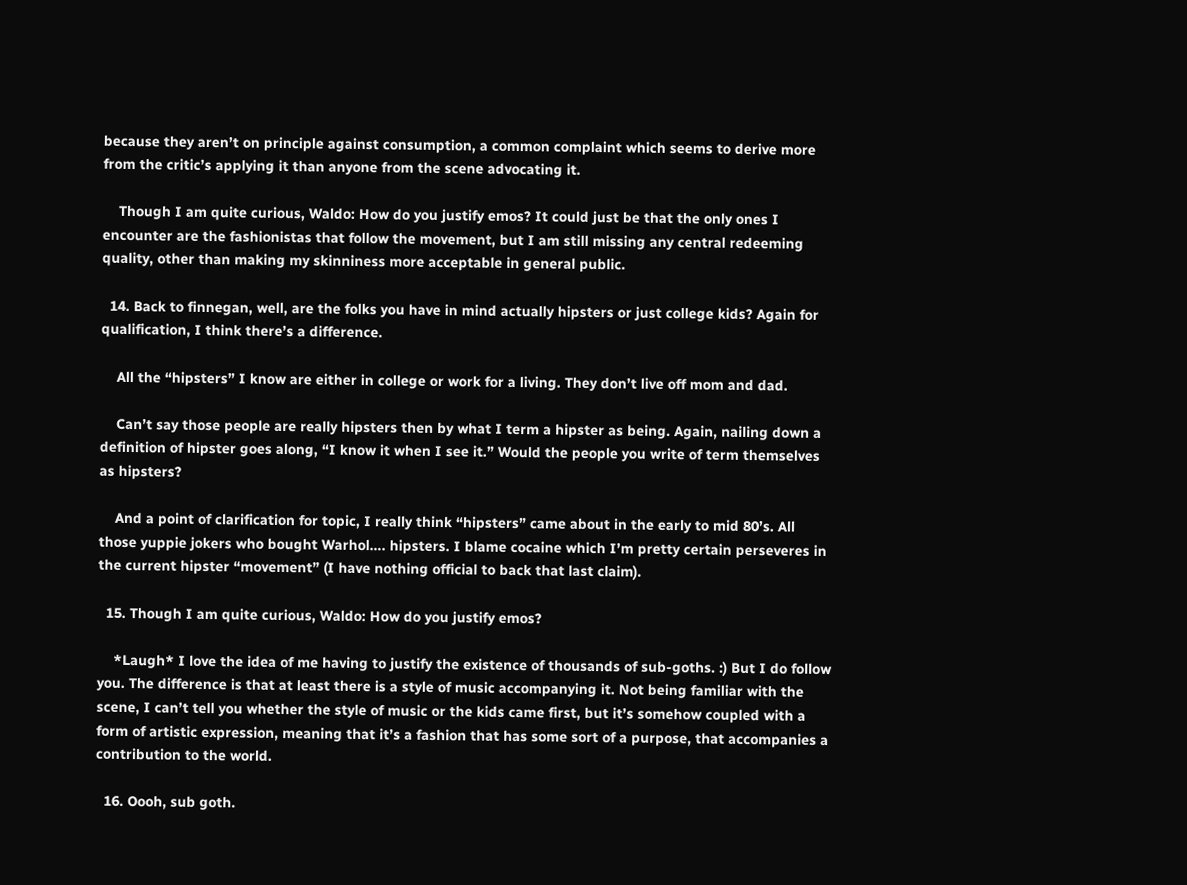because they aren’t on principle against consumption, a common complaint which seems to derive more from the critic’s applying it than anyone from the scene advocating it.

    Though I am quite curious, Waldo: How do you justify emos? It could just be that the only ones I encounter are the fashionistas that follow the movement, but I am still missing any central redeeming quality, other than making my skinniness more acceptable in general public.

  14. Back to finnegan, well, are the folks you have in mind actually hipsters or just college kids? Again for qualification, I think there’s a difference.

    All the “hipsters” I know are either in college or work for a living. They don’t live off mom and dad.

    Can’t say those people are really hipsters then by what I term a hipster as being. Again, nailing down a definition of hipster goes along, “I know it when I see it.” Would the people you write of term themselves as hipsters?

    And a point of clarification for topic, I really think “hipsters” came about in the early to mid 80’s. All those yuppie jokers who bought Warhol…. hipsters. I blame cocaine which I’m pretty certain perseveres in the current hipster “movement” (I have nothing official to back that last claim).

  15. Though I am quite curious, Waldo: How do you justify emos?

    *Laugh* I love the idea of me having to justify the existence of thousands of sub-goths. :) But I do follow you. The difference is that at least there is a style of music accompanying it. Not being familiar with the scene, I can’t tell you whether the style of music or the kids came first, but it’s somehow coupled with a form of artistic expression, meaning that it’s a fashion that has some sort of a purpose, that accompanies a contribution to the world.

  16. Oooh, sub goth.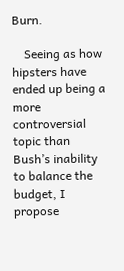Burn.

    Seeing as how hipsters have ended up being a more controversial topic than Bush’s inability to balance the budget, I propose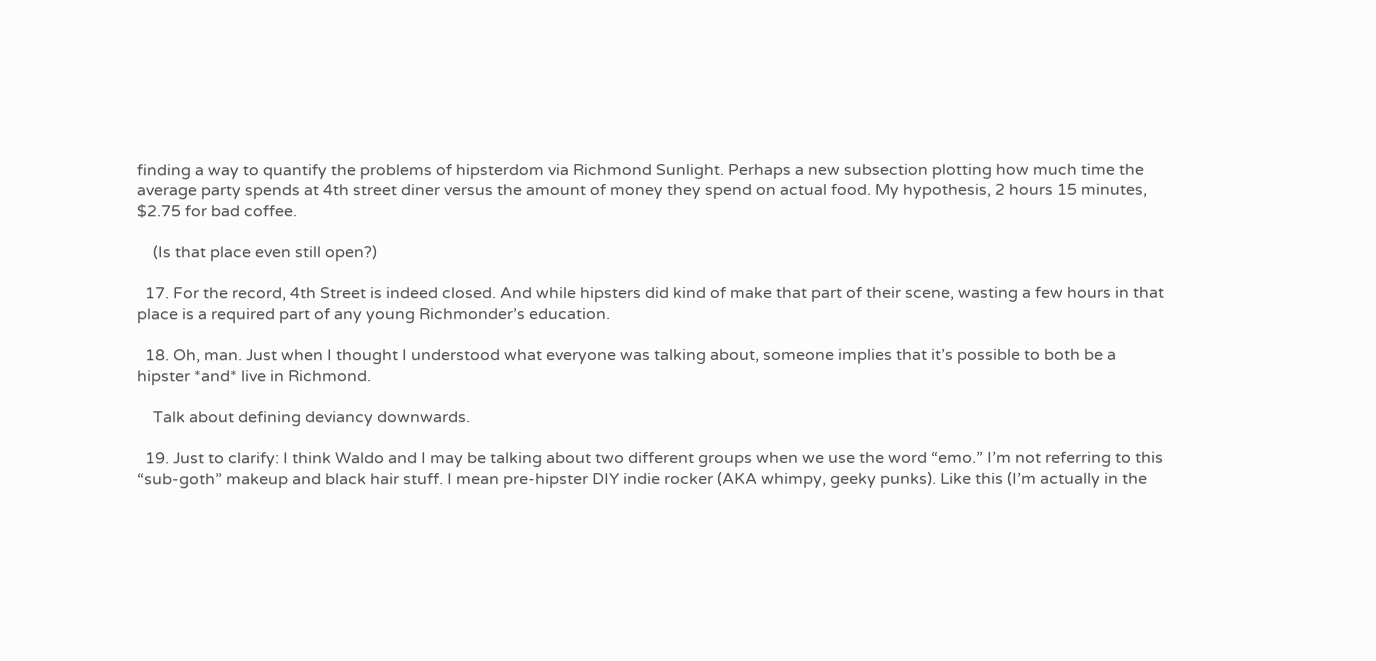finding a way to quantify the problems of hipsterdom via Richmond Sunlight. Perhaps a new subsection plotting how much time the average party spends at 4th street diner versus the amount of money they spend on actual food. My hypothesis, 2 hours 15 minutes, $2.75 for bad coffee.

    (Is that place even still open?)

  17. For the record, 4th Street is indeed closed. And while hipsters did kind of make that part of their scene, wasting a few hours in that place is a required part of any young Richmonder’s education.

  18. Oh, man. Just when I thought I understood what everyone was talking about, someone implies that it’s possible to both be a hipster *and* live in Richmond.

    Talk about defining deviancy downwards.

  19. Just to clarify: I think Waldo and I may be talking about two different groups when we use the word “emo.” I’m not referring to this “sub-goth” makeup and black hair stuff. I mean pre-hipster DIY indie rocker (AKA whimpy, geeky punks). Like this (I’m actually in the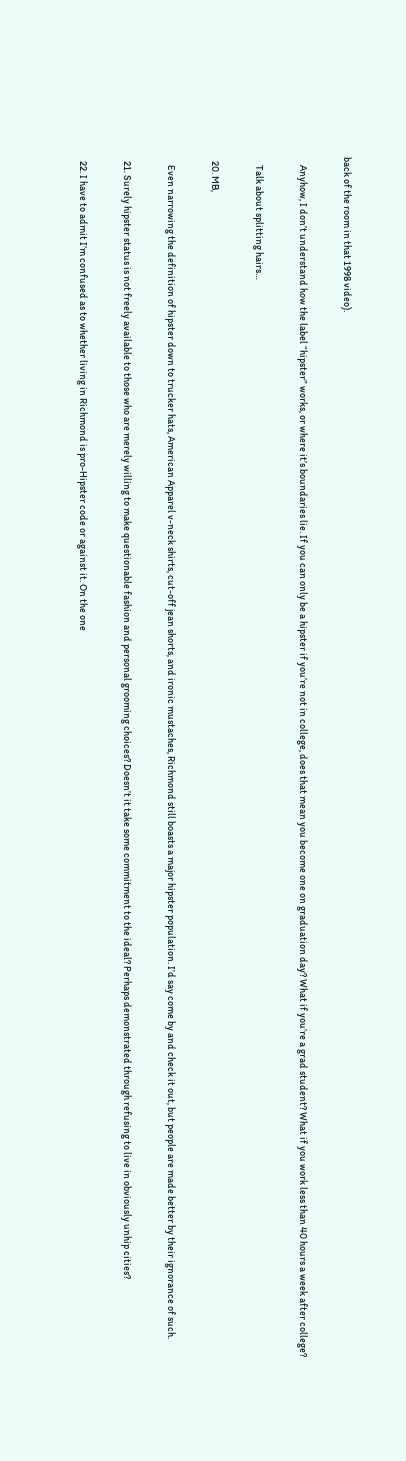back of the room in that 1998 video).

    Anyhow, I don’t understand how the label “hipster” works, or where it’s boundaries lie. If you can only be a hipster if you’re not in college, does that mean you become one on graduation day? What if you’re a grad student? What if you work less than 40 hours a week after college?

    Talk about splitting hairs…

  20. MB,

    Even narrowing the definition of hipster down to trucker hats, American Apparel v-neck shirts, cut-off jean shorts, and ironic mustaches, Richmond still boasts a major hipster population. I’d say come by and check it out, but people are made better by their ignorance of such.

  21. Surely hipster status is not freely available to those who are merely willing to make questionable fashion and personal grooming choices? Doesn’t it take some commitment to the ideal? Perhaps demonstrated through refusing to live in obviously unhip cities?

  22. I have to admit I’m confused as to whether living in Richmond is pro-Hipster code or against it. On the one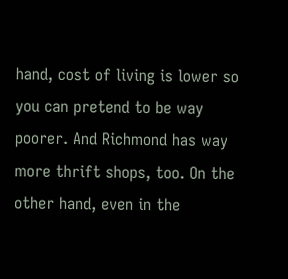hand, cost of living is lower so you can pretend to be way poorer. And Richmond has way more thrift shops, too. On the other hand, even in the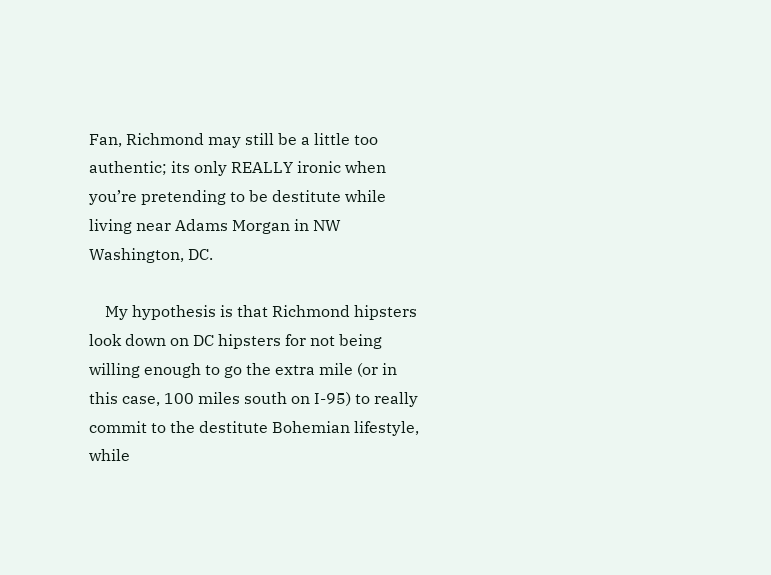Fan, Richmond may still be a little too authentic; its only REALLY ironic when you’re pretending to be destitute while living near Adams Morgan in NW Washington, DC.

    My hypothesis is that Richmond hipsters look down on DC hipsters for not being willing enough to go the extra mile (or in this case, 100 miles south on I-95) to really commit to the destitute Bohemian lifestyle, while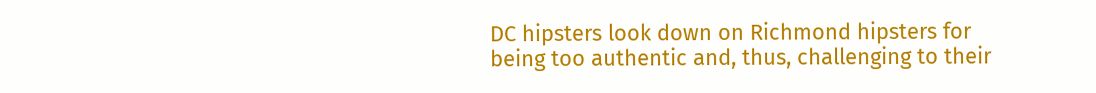DC hipsters look down on Richmond hipsters for being too authentic and, thus, challenging to their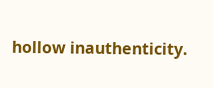hollow inauthenticity.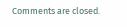Comments are closed.